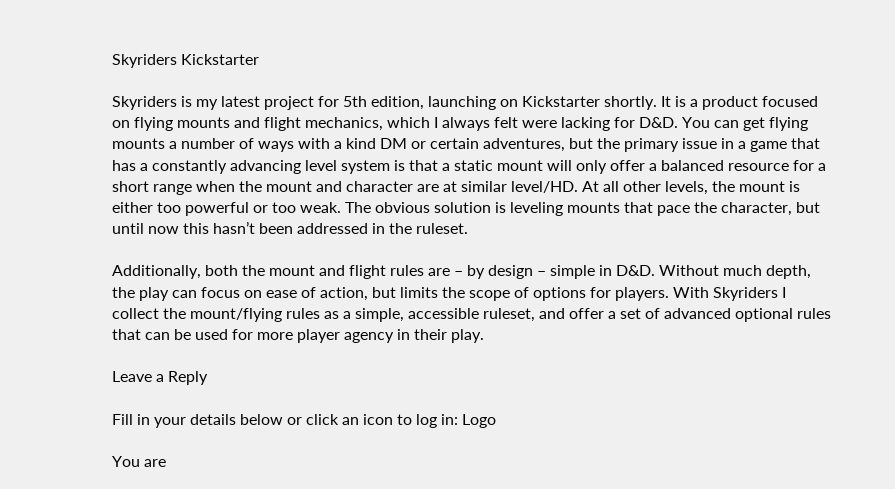Skyriders Kickstarter

Skyriders is my latest project for 5th edition, launching on Kickstarter shortly. It is a product focused on flying mounts and flight mechanics, which I always felt were lacking for D&D. You can get flying mounts a number of ways with a kind DM or certain adventures, but the primary issue in a game that has a constantly advancing level system is that a static mount will only offer a balanced resource for a short range when the mount and character are at similar level/HD. At all other levels, the mount is either too powerful or too weak. The obvious solution is leveling mounts that pace the character, but until now this hasn’t been addressed in the ruleset.

Additionally, both the mount and flight rules are – by design – simple in D&D. Without much depth, the play can focus on ease of action, but limits the scope of options for players. With Skyriders I collect the mount/flying rules as a simple, accessible ruleset, and offer a set of advanced optional rules that can be used for more player agency in their play.

Leave a Reply

Fill in your details below or click an icon to log in: Logo

You are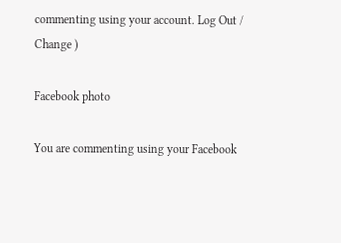commenting using your account. Log Out /  Change )

Facebook photo

You are commenting using your Facebook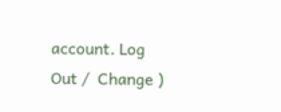account. Log Out /  Change )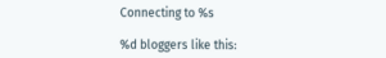Connecting to %s

%d bloggers like this: